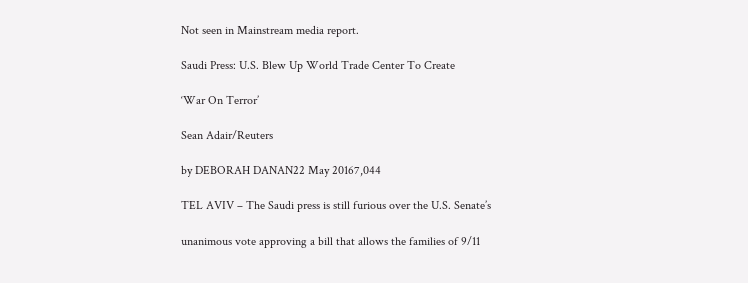Not seen in Mainstream media report.

Saudi Press: U.S. Blew Up World Trade Center To Create

‘War On Terror’

Sean Adair/Reuters

by DEBORAH DANAN22 May 20167,044

TEL AVIV – The Saudi press is still furious over the U.S. Senate’s

unanimous vote approving a bill that allows the families of 9/11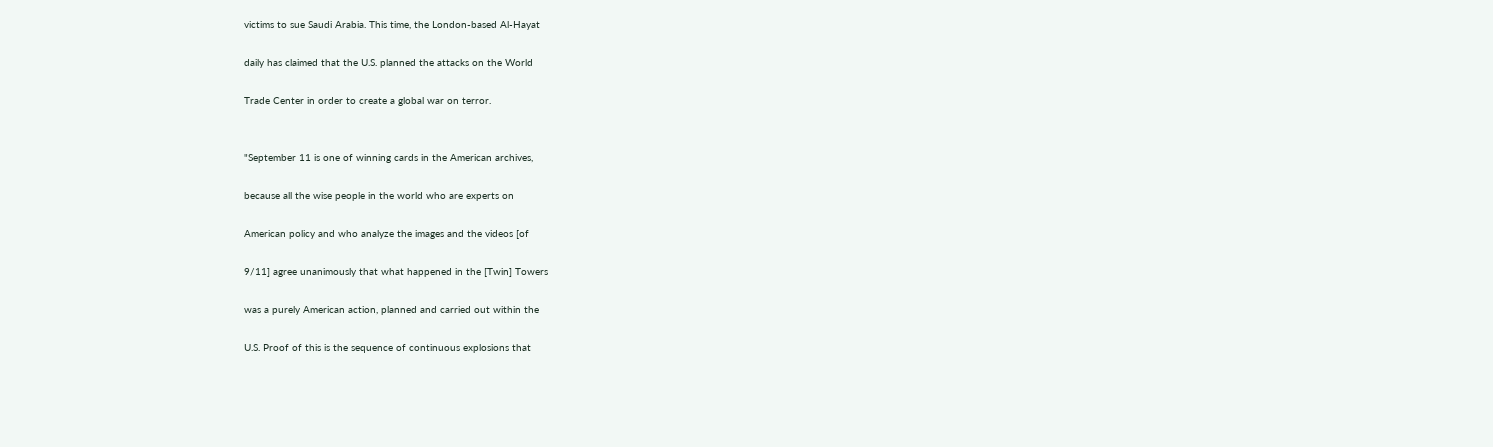victims to sue Saudi Arabia. This time, the London-based Al-Hayat

daily has claimed that the U.S. planned the attacks on the World

Trade Center in order to create a global war on terror.


"September 11 is one of winning cards in the American archives,

because all the wise people in the world who are experts on

American policy and who analyze the images and the videos [of

9/11] agree unanimously that what happened in the [Twin] Towers

was a purely American action, planned and carried out within the

U.S. Proof of this is the sequence of continuous explosions that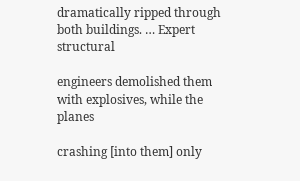dramatically ripped through both buildings. … Expert structural

engineers demolished them with explosives, while the planes

crashing [into them] only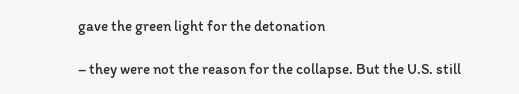gave the green light for the detonation

– they were not the reason for the collapse. But the U.S. still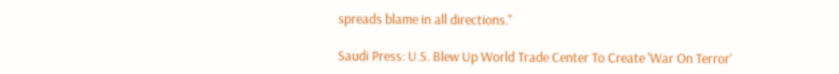spreads blame in all directions."

Saudi Press: U.S. Blew Up World Trade Center To Create 'War On Terror'